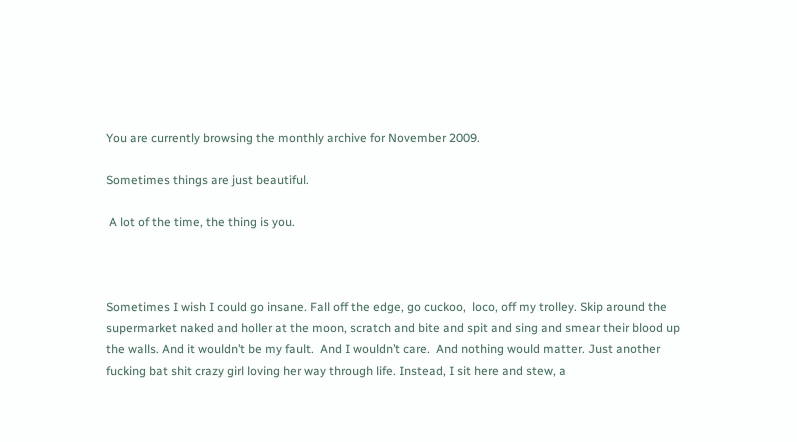You are currently browsing the monthly archive for November 2009.

Sometimes things are just beautiful.

 A lot of the time, the thing is you.



Sometimes I wish I could go insane. Fall off the edge, go cuckoo,  loco, off my trolley. Skip around the supermarket naked and holler at the moon, scratch and bite and spit and sing and smear their blood up the walls. And it wouldn’t be my fault.  And I wouldn’t care.  And nothing would matter. Just another fucking bat shit crazy girl loving her way through life. Instead, I sit here and stew, a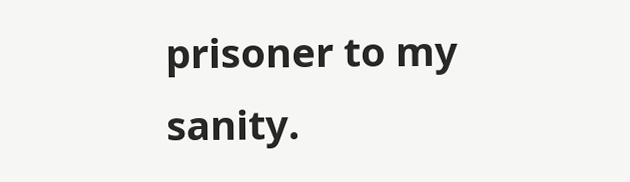prisoner to my sanity.